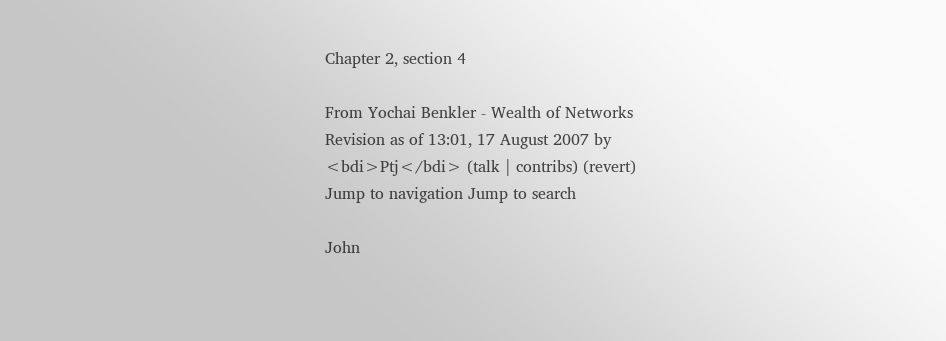Chapter 2, section 4

From Yochai Benkler - Wealth of Networks
Revision as of 13:01, 17 August 2007 by <bdi>Ptj</bdi> (talk | contribs) (revert)
Jump to navigation Jump to search

John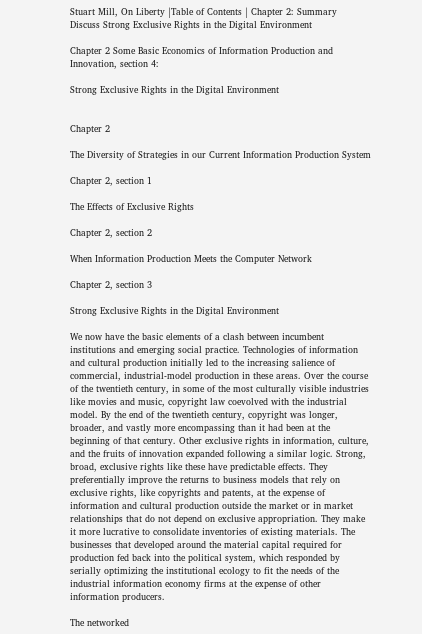Stuart Mill, On Liberty |Table of Contents | Chapter 2: Summary
Discuss Strong Exclusive Rights in the Digital Environment

Chapter 2 Some Basic Economics of Information Production and Innovation, section 4:

Strong Exclusive Rights in the Digital Environment


Chapter 2

The Diversity of Strategies in our Current Information Production System

Chapter 2, section 1

The Effects of Exclusive Rights

Chapter 2, section 2

When Information Production Meets the Computer Network

Chapter 2, section 3

Strong Exclusive Rights in the Digital Environment

We now have the basic elements of a clash between incumbent institutions and emerging social practice. Technologies of information and cultural production initially led to the increasing salience of commercial, industrial-model production in these areas. Over the course of the twentieth century, in some of the most culturally visible industries like movies and music, copyright law coevolved with the industrial model. By the end of the twentieth century, copyright was longer, broader, and vastly more encompassing than it had been at the beginning of that century. Other exclusive rights in information, culture, and the fruits of innovation expanded following a similar logic. Strong, broad, exclusive rights like these have predictable effects. They preferentially improve the returns to business models that rely on exclusive rights, like copyrights and patents, at the expense of information and cultural production outside the market or in market relationships that do not depend on exclusive appropriation. They make it more lucrative to consolidate inventories of existing materials. The businesses that developed around the material capital required for production fed back into the political system, which responded by serially optimizing the institutional ecology to fit the needs of the industrial information economy firms at the expense of other information producers.

The networked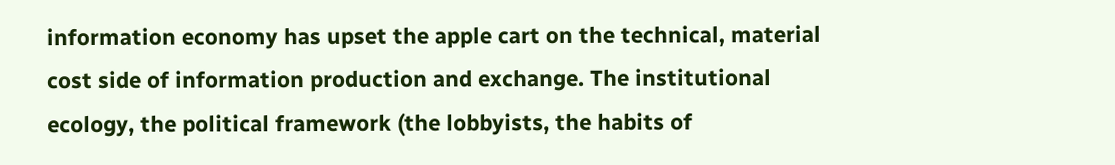information economy has upset the apple cart on the technical, material cost side of information production and exchange. The institutional ecology, the political framework (the lobbyists, the habits of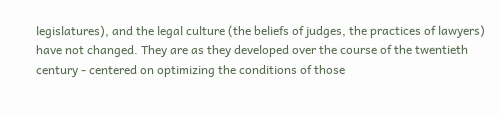legislatures), and the legal culture (the beliefs of judges, the practices of lawyers) have not changed. They are as they developed over the course of the twentieth century - centered on optimizing the conditions of those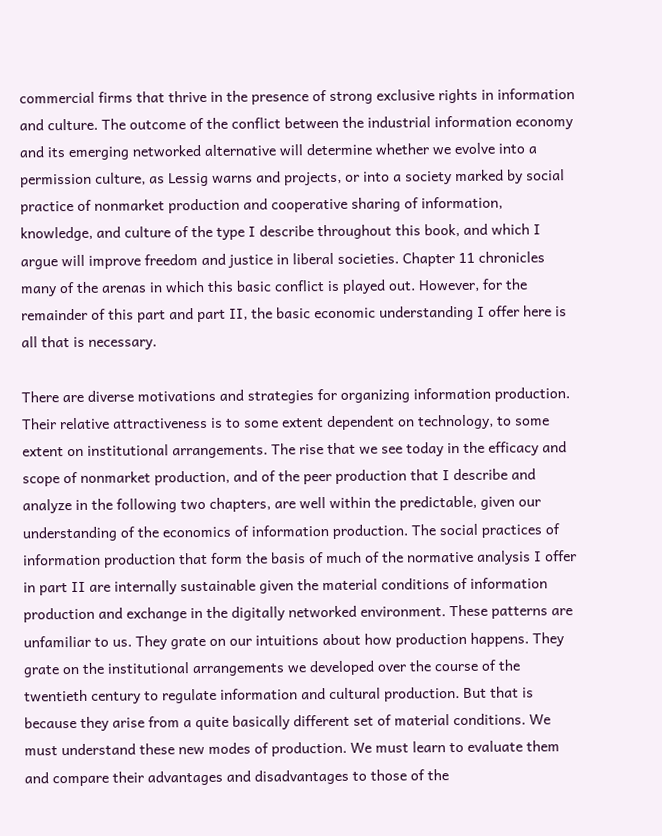commercial firms that thrive in the presence of strong exclusive rights in information and culture. The outcome of the conflict between the industrial information economy and its emerging networked alternative will determine whether we evolve into a permission culture, as Lessig warns and projects, or into a society marked by social practice of nonmarket production and cooperative sharing of information, knowledge, and culture of the type I describe throughout this book, and which I argue will improve freedom and justice in liberal societies. Chapter 11 chronicles many of the arenas in which this basic conflict is played out. However, for the remainder of this part and part II, the basic economic understanding I offer here is all that is necessary.

There are diverse motivations and strategies for organizing information production. Their relative attractiveness is to some extent dependent on technology, to some extent on institutional arrangements. The rise that we see today in the efficacy and scope of nonmarket production, and of the peer production that I describe and analyze in the following two chapters, are well within the predictable, given our understanding of the economics of information production. The social practices of information production that form the basis of much of the normative analysis I offer in part II are internally sustainable given the material conditions of information production and exchange in the digitally networked environment. These patterns are unfamiliar to us. They grate on our intuitions about how production happens. They grate on the institutional arrangements we developed over the course of the twentieth century to regulate information and cultural production. But that is because they arise from a quite basically different set of material conditions. We must understand these new modes of production. We must learn to evaluate them and compare their advantages and disadvantages to those of the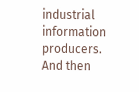industrial information producers. And then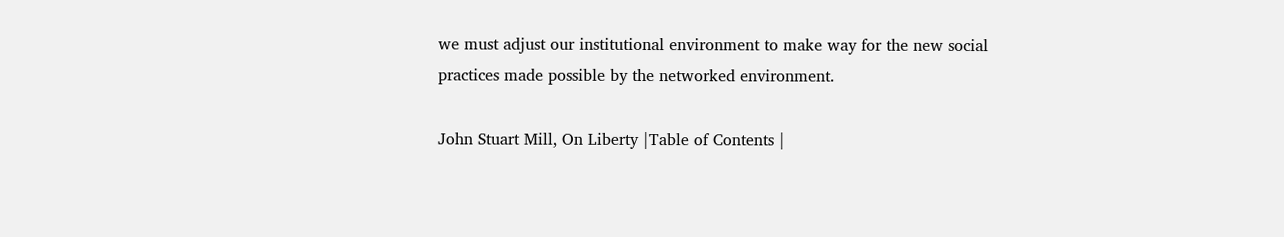we must adjust our institutional environment to make way for the new social practices made possible by the networked environment.

John Stuart Mill, On Liberty |Table of Contents |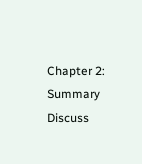Chapter 2: Summary
Discuss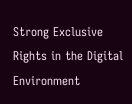Strong Exclusive Rights in the Digital Environment